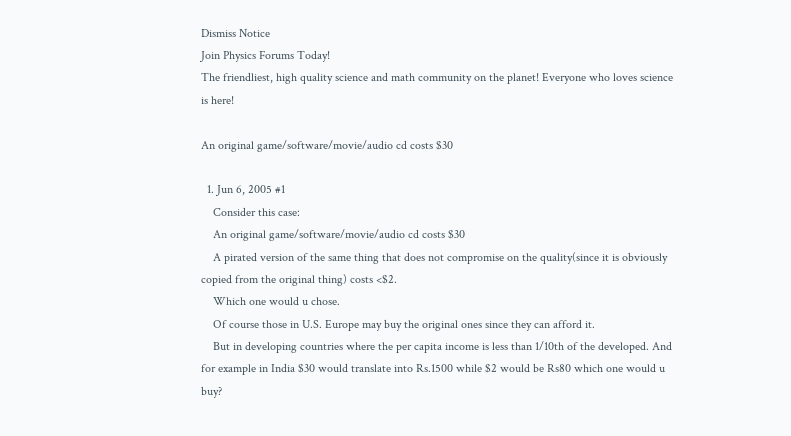Dismiss Notice
Join Physics Forums Today!
The friendliest, high quality science and math community on the planet! Everyone who loves science is here!

An original game/software/movie/audio cd costs $30

  1. Jun 6, 2005 #1
    Consider this case:
    An original game/software/movie/audio cd costs $30
    A pirated version of the same thing that does not compromise on the quality(since it is obviously copied from the original thing) costs <$2.
    Which one would u chose.
    Of course those in U.S. Europe may buy the original ones since they can afford it.
    But in developing countries where the per capita income is less than 1/10th of the developed. And for example in India $30 would translate into Rs.1500 while $2 would be Rs80 which one would u buy?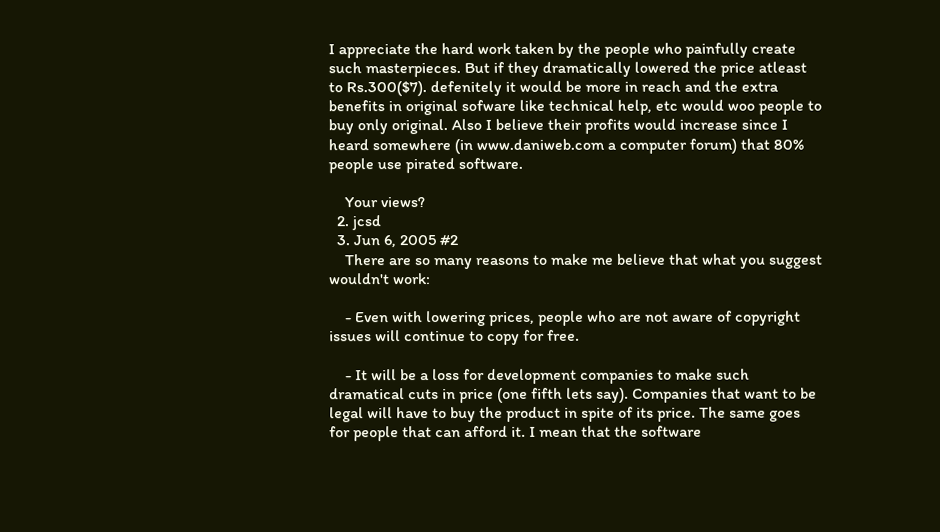I appreciate the hard work taken by the people who painfully create such masterpieces. But if they dramatically lowered the price atleast to Rs.300($7). defenitely it would be more in reach and the extra benefits in original sofware like technical help, etc would woo people to buy only original. Also I believe their profits would increase since I heard somewhere (in www.daniweb.com a computer forum) that 80% people use pirated software.

    Your views?
  2. jcsd
  3. Jun 6, 2005 #2
    There are so many reasons to make me believe that what you suggest wouldn't work:

    - Even with lowering prices, people who are not aware of copyright issues will continue to copy for free.

    - It will be a loss for development companies to make such dramatical cuts in price (one fifth lets say). Companies that want to be legal will have to buy the product in spite of its price. The same goes for people that can afford it. I mean that the software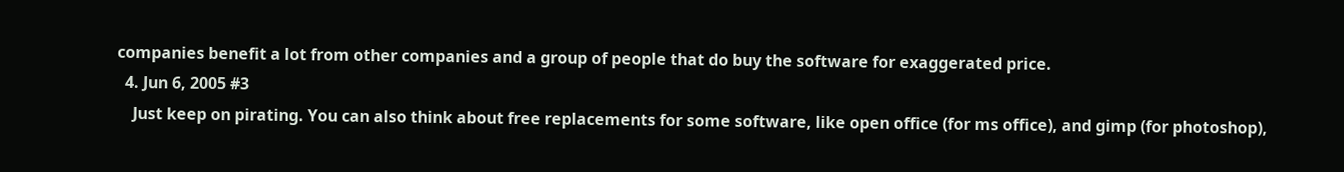companies benefit a lot from other companies and a group of people that do buy the software for exaggerated price.
  4. Jun 6, 2005 #3
    Just keep on pirating. You can also think about free replacements for some software, like open office (for ms office), and gimp (for photoshop),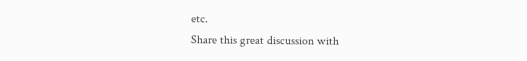etc.
Share this great discussion with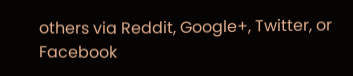others via Reddit, Google+, Twitter, or Facebook